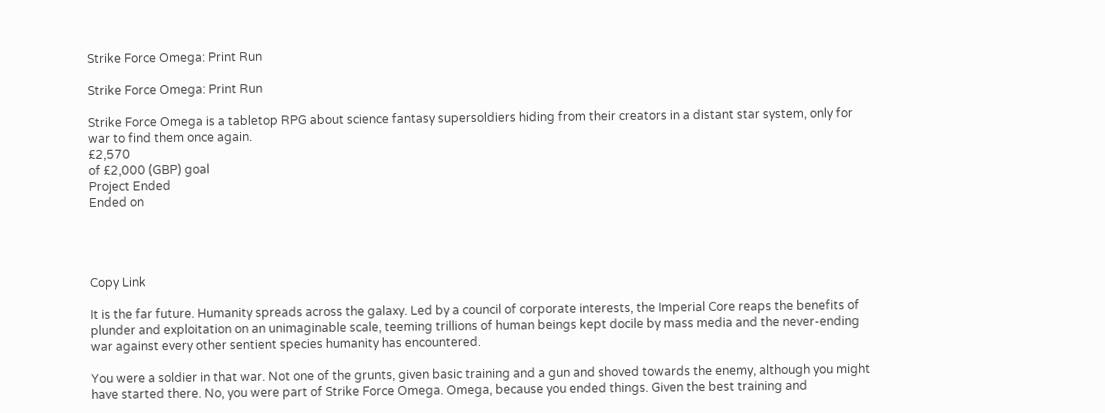Strike Force Omega: Print Run

Strike Force Omega: Print Run

Strike Force Omega is a tabletop RPG about science fantasy supersoldiers hiding from their creators in a distant star system, only for war to find them once again.
£2,570
of £2,000 (GBP) goal
Project Ended
Ended on




Copy Link

It is the far future. Humanity spreads across the galaxy. Led by a council of corporate interests, the Imperial Core reaps the benefits of plunder and exploitation on an unimaginable scale, teeming trillions of human beings kept docile by mass media and the never-ending war against every other sentient species humanity has encountered.

You were a soldier in that war. Not one of the grunts, given basic training and a gun and shoved towards the enemy, although you might have started there. No, you were part of Strike Force Omega. Omega, because you ended things. Given the best training and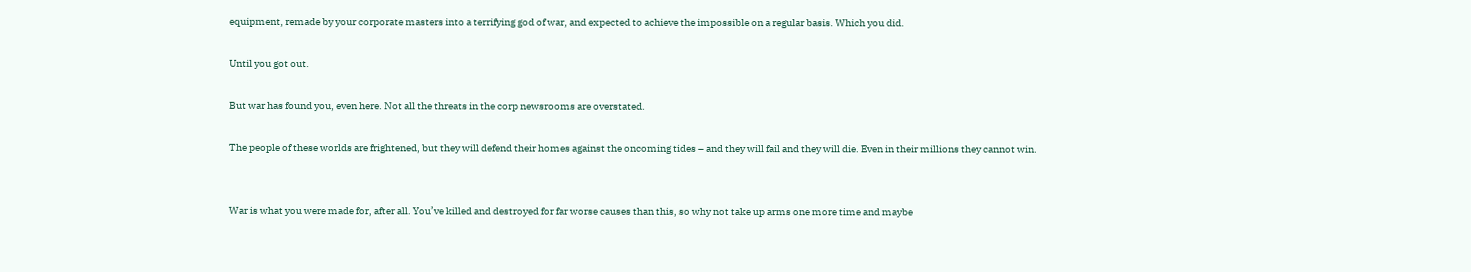equipment, remade by your corporate masters into a terrifying god of war, and expected to achieve the impossible on a regular basis. Which you did.

Until you got out.

But war has found you, even here. Not all the threats in the corp newsrooms are overstated.

The people of these worlds are frightened, but they will defend their homes against the oncoming tides – and they will fail and they will die. Even in their millions they cannot win.


War is what you were made for, after all. You’ve killed and destroyed for far worse causes than this, so why not take up arms one more time and maybe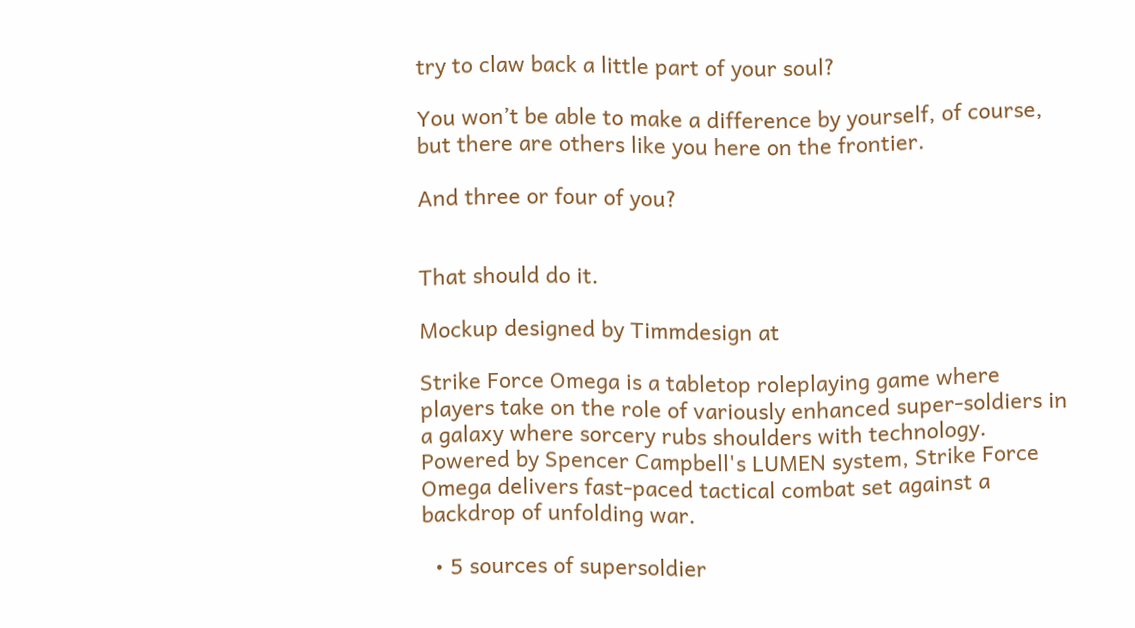try to claw back a little part of your soul?

You won’t be able to make a difference by yourself, of course, but there are others like you here on the frontier.

And three or four of you?


That should do it.

Mockup designed by Timmdesign at

Strike Force Omega is a tabletop roleplaying game where players take on the role of variously enhanced super-soldiers in a galaxy where sorcery rubs shoulders with technology. Powered by Spencer Campbell's LUMEN system, Strike Force Omega delivers fast-paced tactical combat set against a backdrop of unfolding war.

  • 5 sources of supersoldier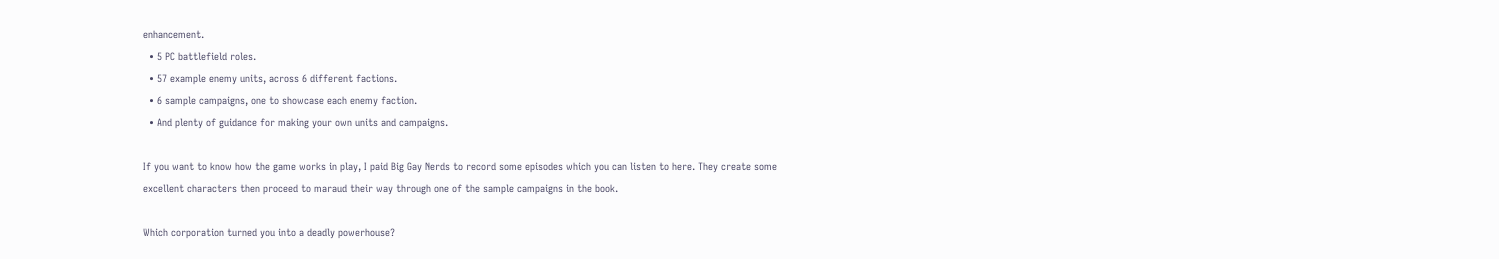enhancement.
  • 5 PC battlefield roles.
  • 57 example enemy units, across 6 different factions.
  • 6 sample campaigns, one to showcase each enemy faction.
  • And plenty of guidance for making your own units and campaigns.

If you want to know how the game works in play, I paid Big Gay Nerds to record some episodes which you can listen to here. They create some excellent characters then proceed to maraud their way through one of the sample campaigns in the book.

Which corporation turned you into a deadly powerhouse?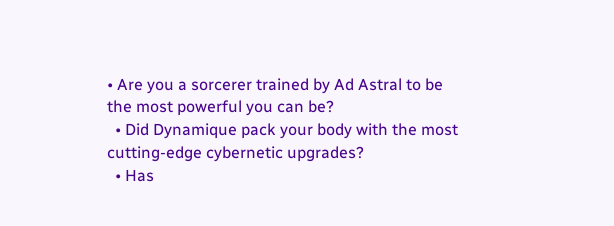• Are you a sorcerer trained by Ad Astral to be the most powerful you can be?
  • Did Dynamique pack your body with the most cutting-edge cybernetic upgrades?
  • Has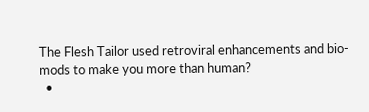The Flesh Tailor used retroviral enhancements and bio-mods to make you more than human?
  •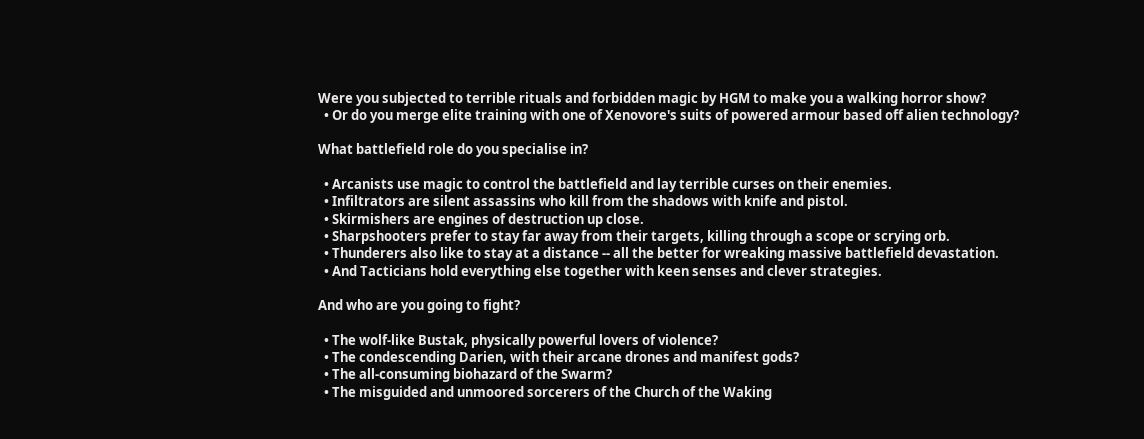Were you subjected to terrible rituals and forbidden magic by HGM to make you a walking horror show?
  • Or do you merge elite training with one of Xenovore's suits of powered armour based off alien technology?

What battlefield role do you specialise in?

  • Arcanists use magic to control the battlefield and lay terrible curses on their enemies.
  • Infiltrators are silent assassins who kill from the shadows with knife and pistol.
  • Skirmishers are engines of destruction up close.
  • Sharpshooters prefer to stay far away from their targets, killing through a scope or scrying orb.
  • Thunderers also like to stay at a distance -- all the better for wreaking massive battlefield devastation.
  • And Tacticians hold everything else together with keen senses and clever strategies.

And who are you going to fight?

  • The wolf-like Bustak, physically powerful lovers of violence?
  • The condescending Darien, with their arcane drones and manifest gods?
  • The all-consuming biohazard of the Swarm?
  • The misguided and unmoored sorcerers of the Church of the Waking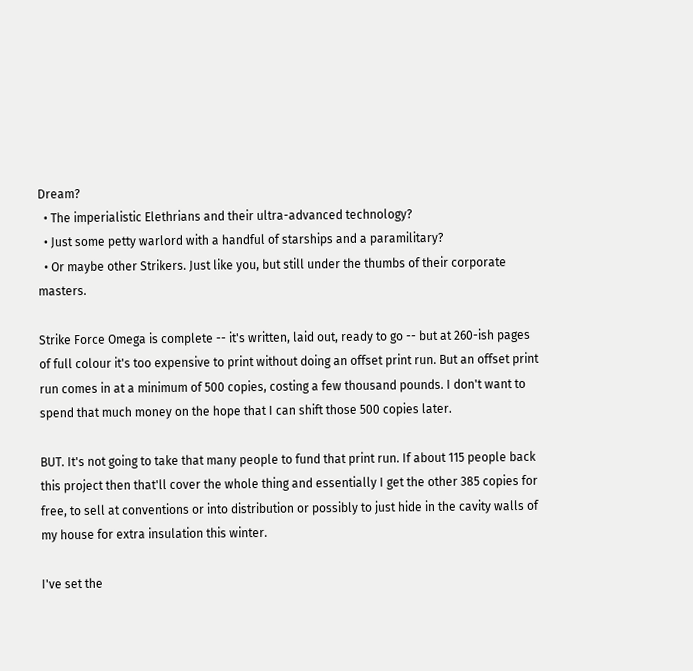Dream?
  • The imperialistic Elethrians and their ultra-advanced technology?
  • Just some petty warlord with a handful of starships and a paramilitary?
  • Or maybe other Strikers. Just like you, but still under the thumbs of their corporate masters.

Strike Force Omega is complete -- it's written, laid out, ready to go -- but at 260-ish pages of full colour it's too expensive to print without doing an offset print run. But an offset print run comes in at a minimum of 500 copies, costing a few thousand pounds. I don't want to spend that much money on the hope that I can shift those 500 copies later.

BUT. It's not going to take that many people to fund that print run. If about 115 people back this project then that'll cover the whole thing and essentially I get the other 385 copies for free, to sell at conventions or into distribution or possibly to just hide in the cavity walls of my house for extra insulation this winter.

I've set the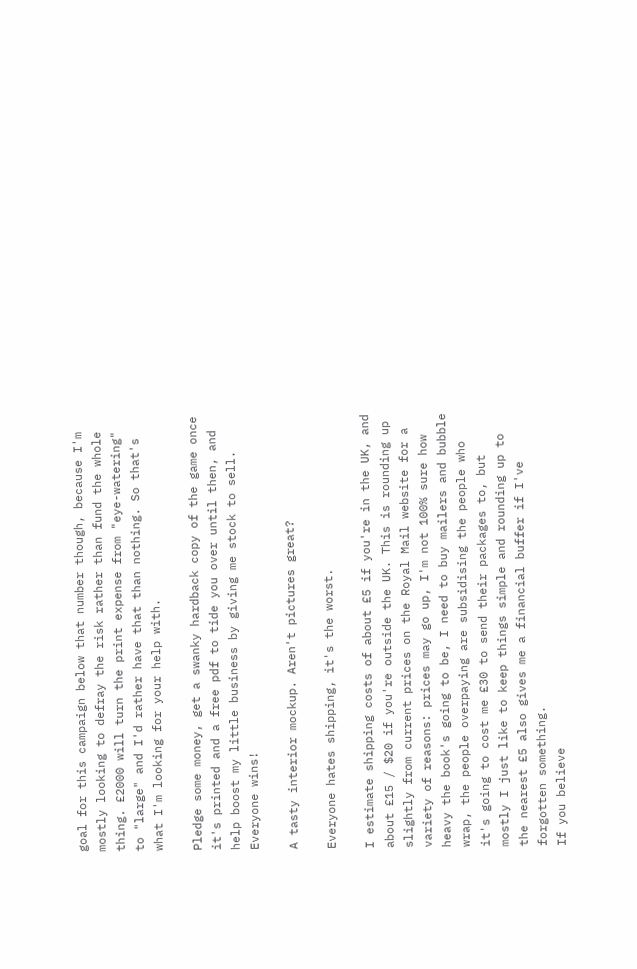goal for this campaign below that number though, because I'm mostly looking to defray the risk rather than fund the whole thing. £2000 will turn the print expense from "eye-watering" to "large" and I'd rather have that than nothing. So that's what I'm looking for your help with.

Pledge some money, get a swanky hardback copy of the game once it's printed and a free pdf to tide you over until then, and help boost my little business by giving me stock to sell. Everyone wins!

A tasty interior mockup. Aren't pictures great?

Everyone hates shipping, it's the worst.

I estimate shipping costs of about £5 if you're in the UK, and about £15 / $20 if you're outside the UK. This is rounding up slightly from current prices on the Royal Mail website for a variety of reasons: prices may go up, I'm not 100% sure how heavy the book's going to be, I need to buy mailers and bubble wrap, the people overpaying are subsidising the people who it's going to cost me £30 to send their packages to, but mostly I just like to keep things simple and rounding up to the nearest £5 also gives me a financial buffer if I've forgotten something.
If you believe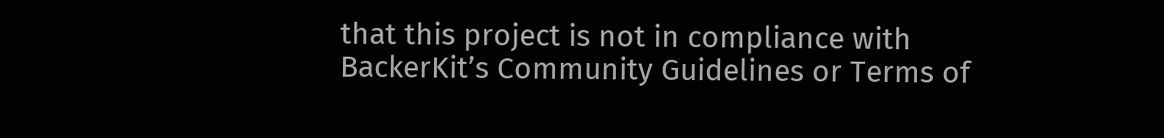that this project is not in compliance with BackerKit’s Community Guidelines or Terms of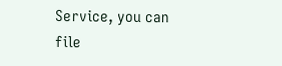Service, you can file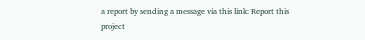a report by sending a message via this link: Report this project